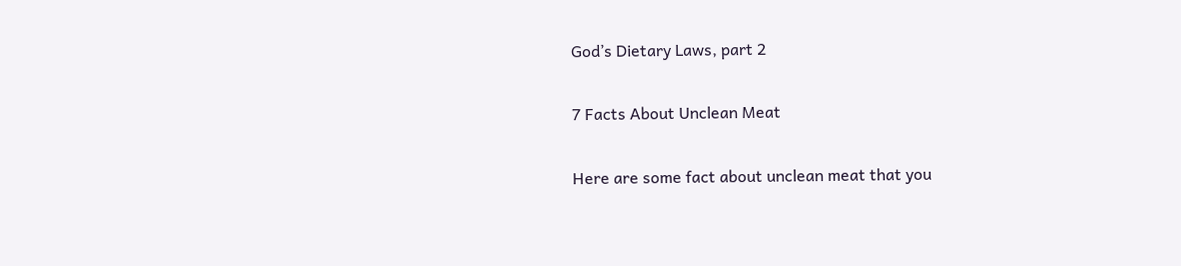God’s Dietary Laws, part 2

7 Facts About Unclean Meat

Here are some fact about unclean meat that you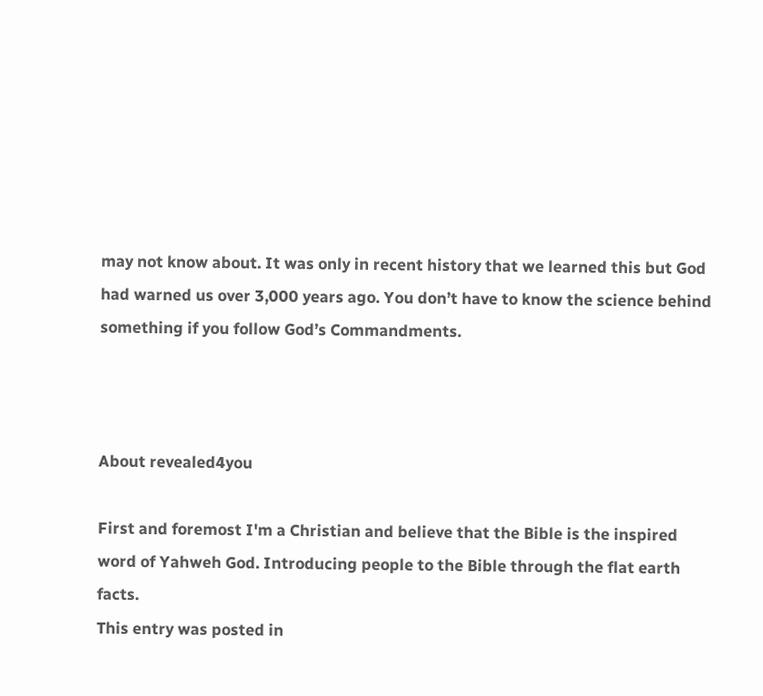may not know about. It was only in recent history that we learned this but God had warned us over 3,000 years ago. You don’t have to know the science behind something if you follow God’s Commandments.



About revealed4you

First and foremost I'm a Christian and believe that the Bible is the inspired word of Yahweh God. Introducing people to the Bible through the flat earth facts.
This entry was posted in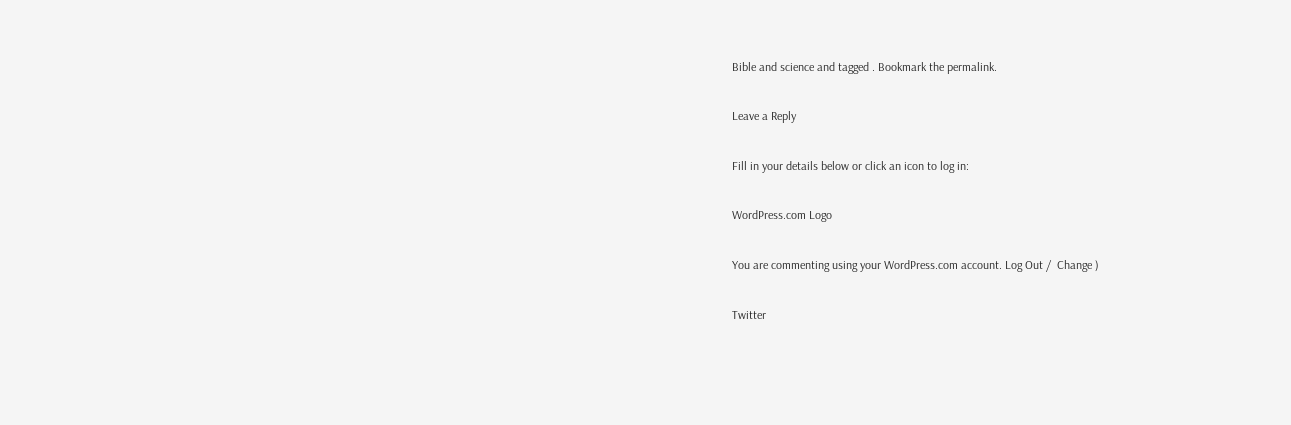Bible and science and tagged . Bookmark the permalink.

Leave a Reply

Fill in your details below or click an icon to log in:

WordPress.com Logo

You are commenting using your WordPress.com account. Log Out /  Change )

Twitter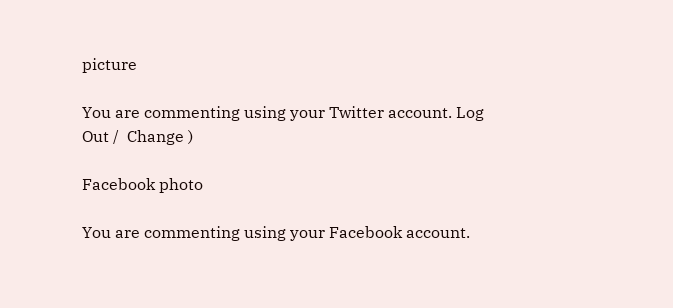picture

You are commenting using your Twitter account. Log Out /  Change )

Facebook photo

You are commenting using your Facebook account.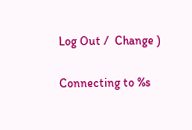Log Out /  Change )

Connecting to %s